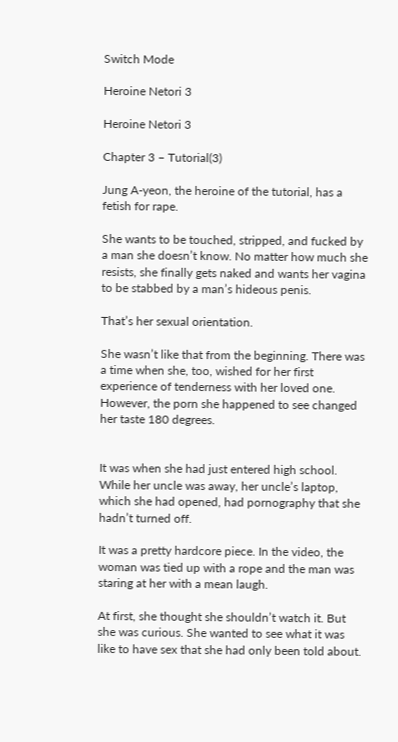Switch Mode

Heroine Netori 3

Heroine Netori 3

Chapter 3 – Tutorial(3)

Jung A-yeon, the heroine of the tutorial, has a fetish for rape.

She wants to be touched, stripped, and fucked by a man she doesn’t know. No matter how much she resists, she finally gets naked and wants her vagina to be stabbed by a man’s hideous penis.

That’s her sexual orientation.

She wasn’t like that from the beginning. There was a time when she, too, wished for her first experience of tenderness with her loved one. However, the porn she happened to see changed her taste 180 degrees.


It was when she had just entered high school. While her uncle was away, her uncle’s laptop, which she had opened, had pornography that she hadn’t turned off.

It was a pretty hardcore piece. In the video, the woman was tied up with a rope and the man was staring at her with a mean laugh.

At first, she thought she shouldn’t watch it. But she was curious. She wanted to see what it was like to have sex that she had only been told about.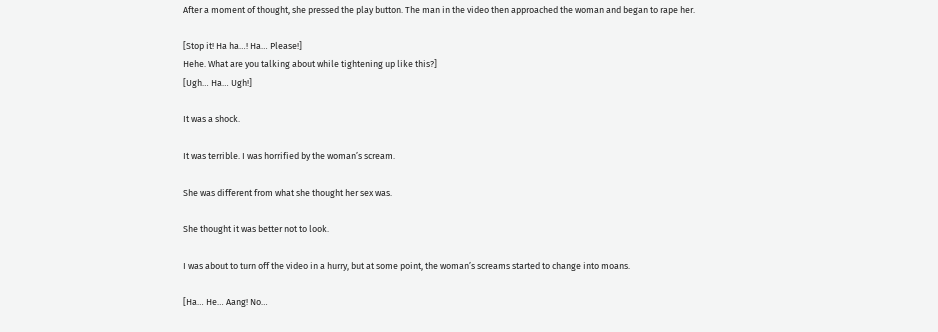After a moment of thought, she pressed the play button. The man in the video then approached the woman and began to rape her.

[Stop it! Ha ha…! Ha… Please!]
Hehe. What are you talking about while tightening up like this?]
[Ugh… Ha… Ugh!]

It was a shock.

It was terrible. I was horrified by the woman’s scream.

She was different from what she thought her sex was.

She thought it was better not to look.

I was about to turn off the video in a hurry, but at some point, the woman’s screams started to change into moans.

[Ha… He… Aang! No…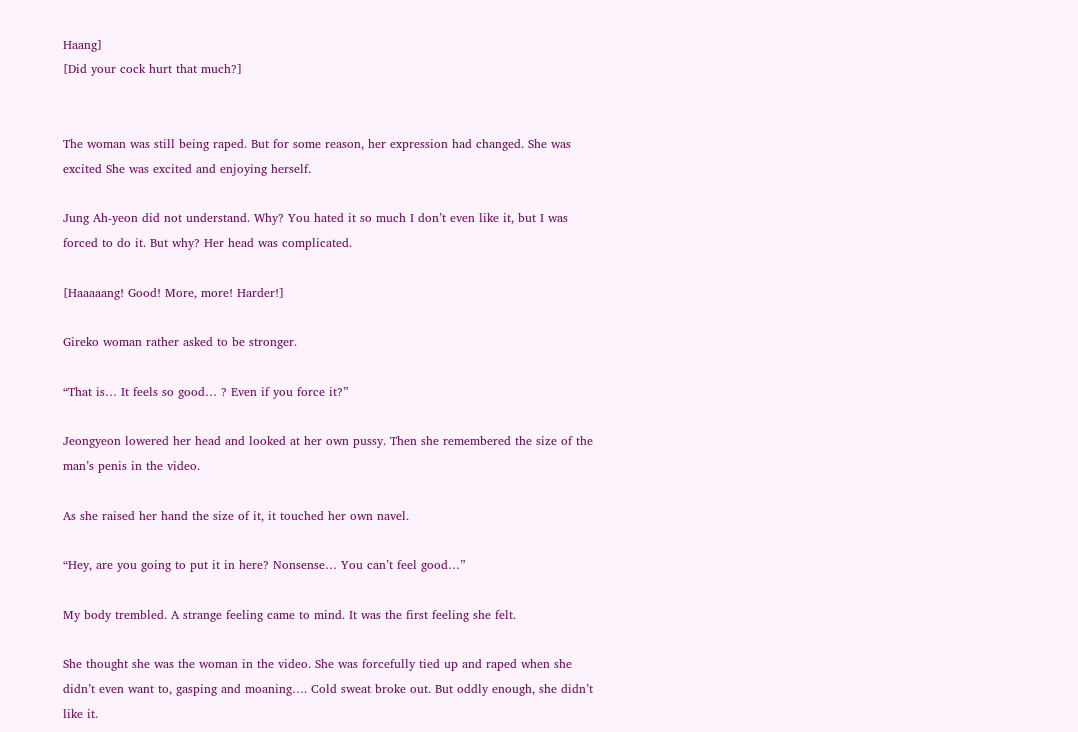Haang]
[Did your cock hurt that much?]


The woman was still being raped. But for some reason, her expression had changed. She was excited She was excited and enjoying herself.

Jung Ah-yeon did not understand. Why? You hated it so much I don’t even like it, but I was forced to do it. But why? Her head was complicated.

[Haaaaang! Good! More, more! Harder!]

Gireko woman rather asked to be stronger.

“That is… It feels so good… ? Even if you force it?”

Jeongyeon lowered her head and looked at her own pussy. Then she remembered the size of the man’s penis in the video.

As she raised her hand the size of it, it touched her own navel.

“Hey, are you going to put it in here? Nonsense… You can’t feel good…”

My body trembled. A strange feeling came to mind. It was the first feeling she felt.

She thought she was the woman in the video. She was forcefully tied up and raped when she didn’t even want to, gasping and moaning…. Cold sweat broke out. But oddly enough, she didn’t like it.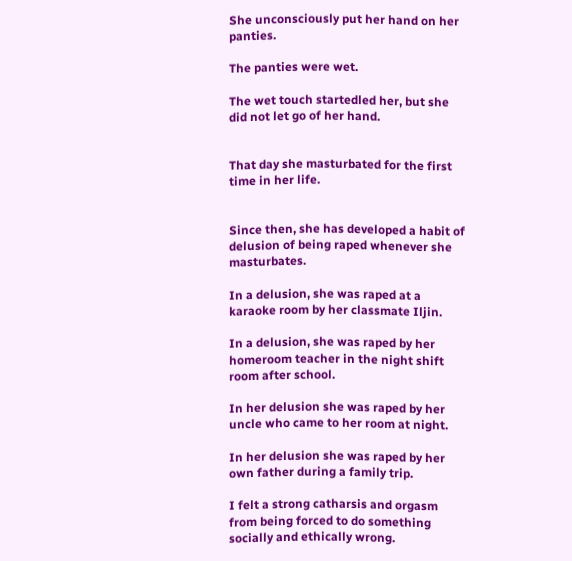She unconsciously put her hand on her panties.

The panties were wet.

The wet touch startedled her, but she did not let go of her hand.


That day she masturbated for the first time in her life.


Since then, she has developed a habit of delusion of being raped whenever she masturbates.

In a delusion, she was raped at a karaoke room by her classmate Iljin.

In a delusion, she was raped by her homeroom teacher in the night shift room after school.

In her delusion she was raped by her uncle who came to her room at night.

In her delusion she was raped by her own father during a family trip.

I felt a strong catharsis and orgasm from being forced to do something socially and ethically wrong.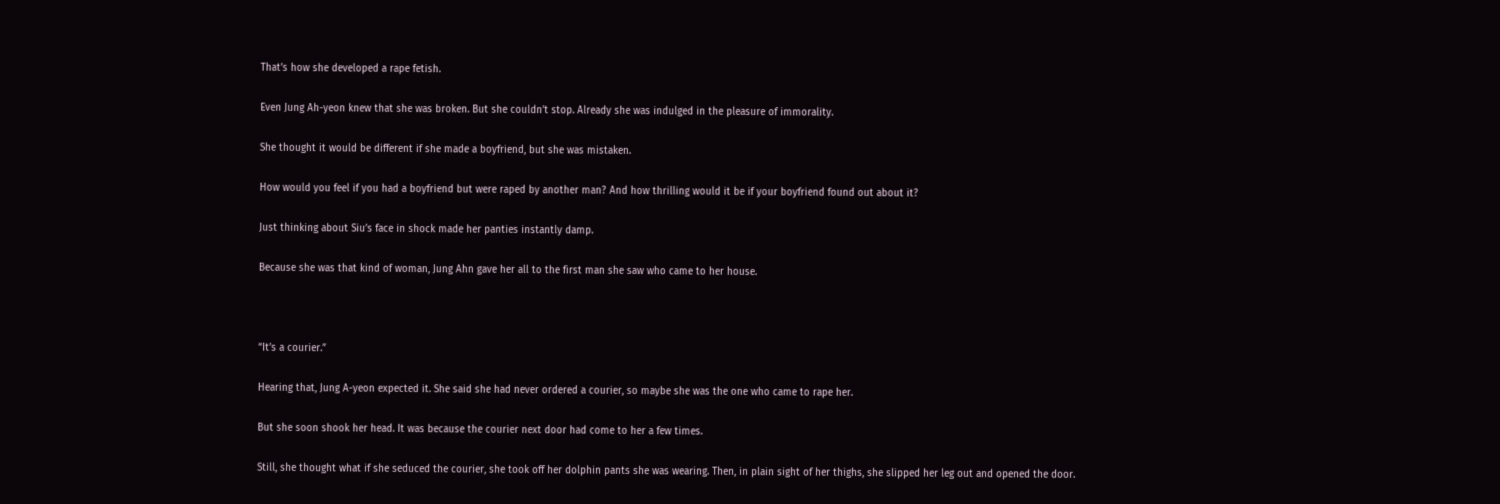That’s how she developed a rape fetish.

Even Jung Ah-yeon knew that she was broken. But she couldn’t stop. Already she was indulged in the pleasure of immorality.

She thought it would be different if she made a boyfriend, but she was mistaken.

How would you feel if you had a boyfriend but were raped by another man? And how thrilling would it be if your boyfriend found out about it?

Just thinking about Siu’s face in shock made her panties instantly damp.

Because she was that kind of woman, Jung Ahn gave her all to the first man she saw who came to her house.



“It’s a courier.”

Hearing that, Jung A-yeon expected it. She said she had never ordered a courier, so maybe she was the one who came to rape her.

But she soon shook her head. It was because the courier next door had come to her a few times.

Still, she thought what if she seduced the courier, she took off her dolphin pants she was wearing. Then, in plain sight of her thighs, she slipped her leg out and opened the door.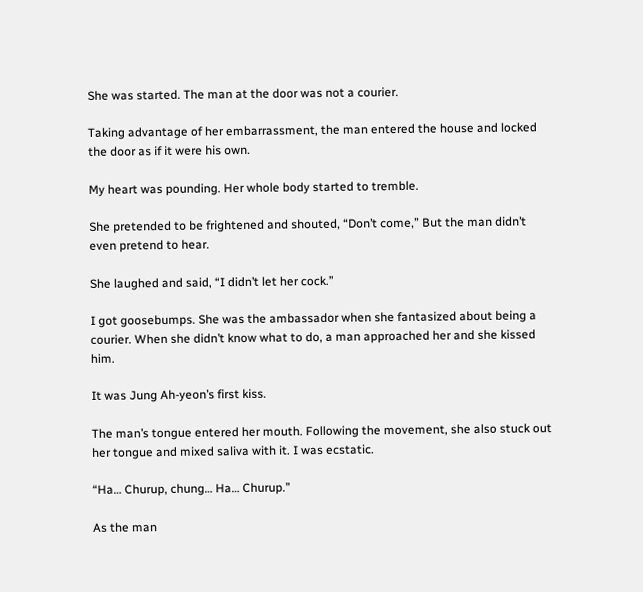She was started. The man at the door was not a courier.

Taking advantage of her embarrassment, the man entered the house and locked the door as if it were his own.

My heart was pounding. Her whole body started to tremble.

She pretended to be frightened and shouted, “Don’t come,” But the man didn’t even pretend to hear.

She laughed and said, “I didn’t let her cock.”

I got goosebumps. She was the ambassador when she fantasized about being a courier. When she didn’t know what to do, a man approached her and she kissed him.

It was Jung Ah-yeon’s first kiss.

The man’s tongue entered her mouth. Following the movement, she also stuck out her tongue and mixed saliva with it. I was ecstatic.

“Ha… Churup, chung… Ha… Churup.”

As the man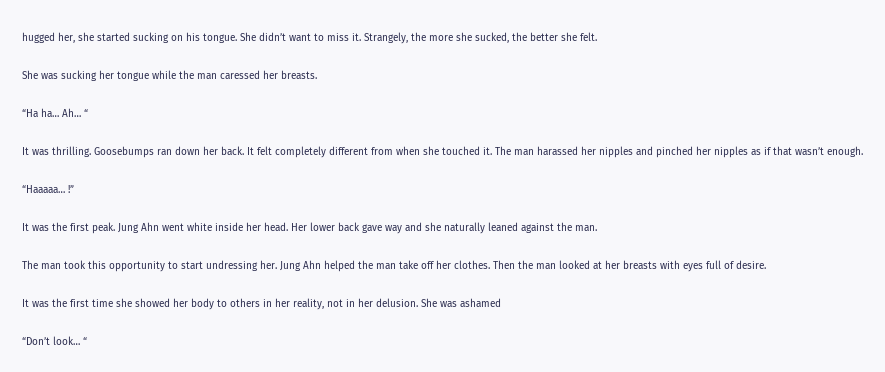hugged her, she started sucking on his tongue. She didn’t want to miss it. Strangely, the more she sucked, the better she felt.

She was sucking her tongue while the man caressed her breasts.

“Ha ha… Ah… “

It was thrilling. Goosebumps ran down her back. It felt completely different from when she touched it. The man harassed her nipples and pinched her nipples as if that wasn’t enough.

“Haaaaa… !”

It was the first peak. Jung Ahn went white inside her head. Her lower back gave way and she naturally leaned against the man.

The man took this opportunity to start undressing her. Jung Ahn helped the man take off her clothes. Then the man looked at her breasts with eyes full of desire.

It was the first time she showed her body to others in her reality, not in her delusion. She was ashamed

“Don’t look… “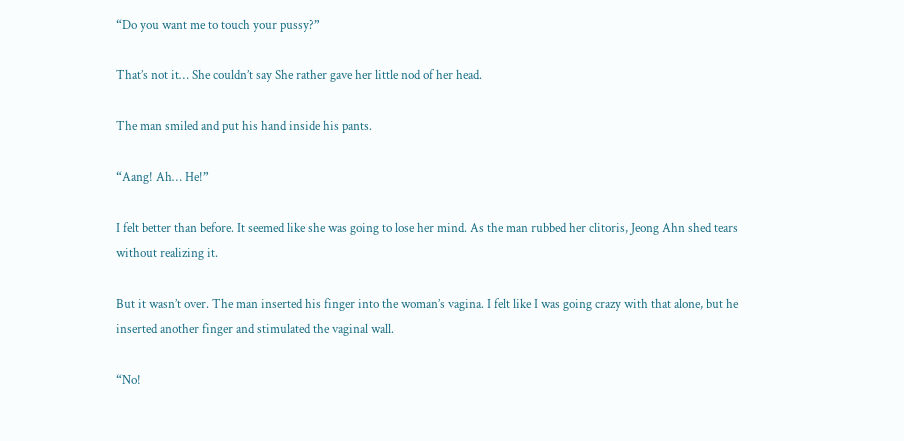“Do you want me to touch your pussy?”

That’s not it… She couldn’t say She rather gave her little nod of her head.

The man smiled and put his hand inside his pants.

“Aang! Ah… He!”

I felt better than before. It seemed like she was going to lose her mind. As the man rubbed her clitoris, Jeong Ahn shed tears without realizing it.

But it wasn’t over. The man inserted his finger into the woman’s vagina. I felt like I was going crazy with that alone, but he inserted another finger and stimulated the vaginal wall.

“No!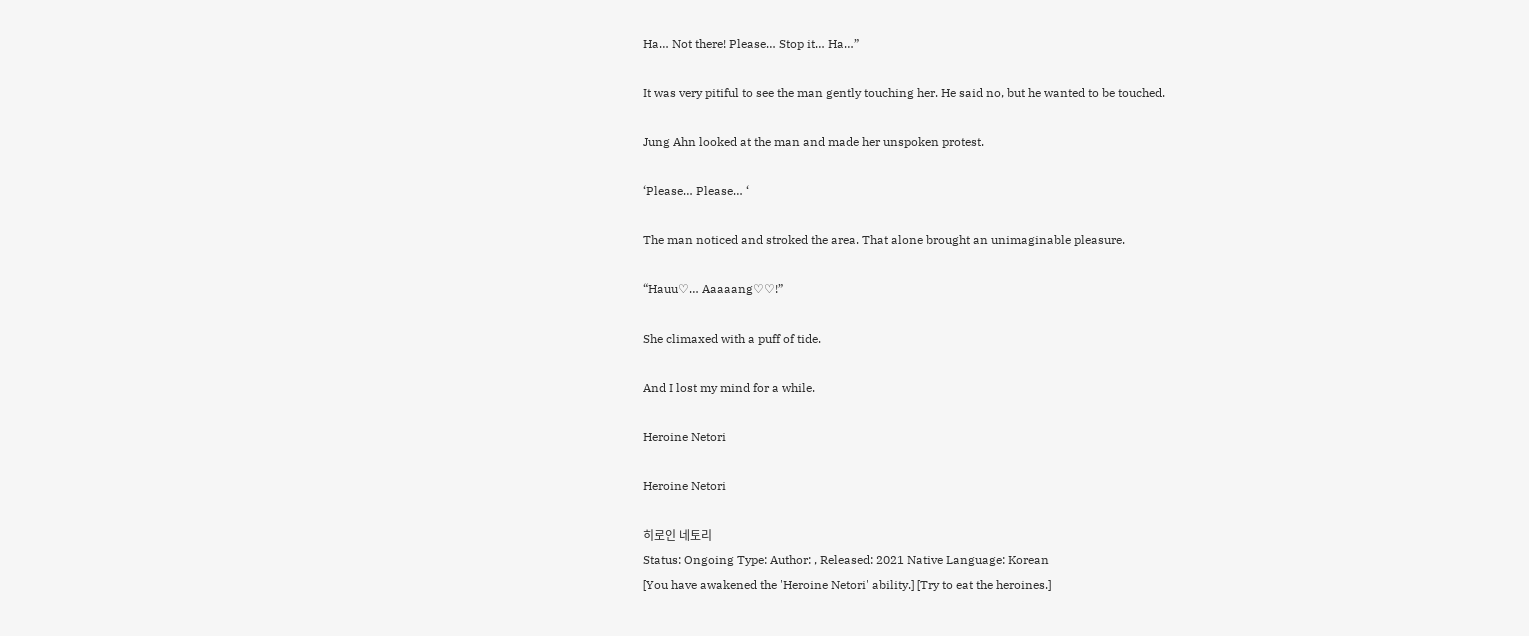Ha… Not there! Please… Stop it… Ha…”

It was very pitiful to see the man gently touching her. He said no, but he wanted to be touched.

Jung Ahn looked at the man and made her unspoken protest.

‘Please… Please… ‘

The man noticed and stroked the area. That alone brought an unimaginable pleasure.

“Hauu♡… Aaaaang♡♡!”

She climaxed with a puff of tide.

And I lost my mind for a while.

Heroine Netori

Heroine Netori

히로인 네토리
Status: Ongoing Type: Author: , Released: 2021 Native Language: Korean
[You have awakened the 'Heroine Netori' ability.] [Try to eat the heroines.]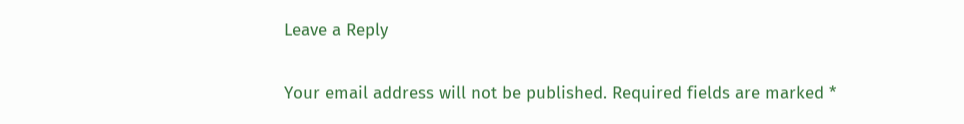Leave a Reply

Your email address will not be published. Required fields are marked *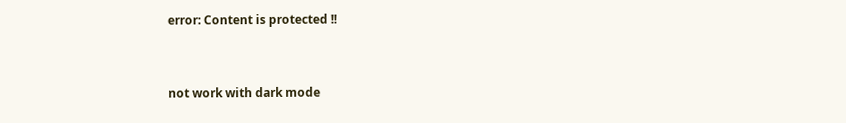error: Content is protected !!


not work with dark mode